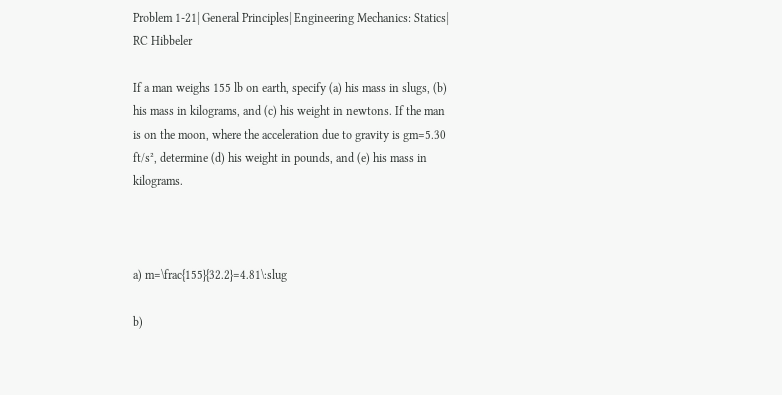Problem 1-21| General Principles| Engineering Mechanics: Statics| RC Hibbeler

If a man weighs 155 lb on earth, specify (a) his mass in slugs, (b) his mass in kilograms, and (c) his weight in newtons. If the man is on the moon, where the acceleration due to gravity is gm=5.30 ft/s², determine (d) his weight in pounds, and (e) his mass in kilograms.



a) m=\frac{155}{32.2}=4.81\:slug

b)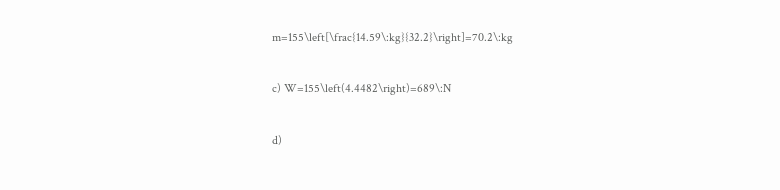m=155\left[\frac{14.59\:kg}{32.2}\right]=70.2\:kg

c) W=155\left(4.4482\right)=689\:N

d)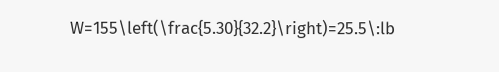W=155\left(\frac{5.30}{32.2}\right)=25.5\:lb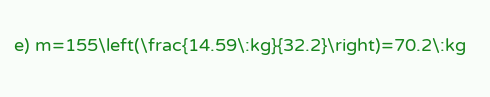e) m=155\left(\frac{14.59\:kg}{32.2}\right)=70.2\:kg